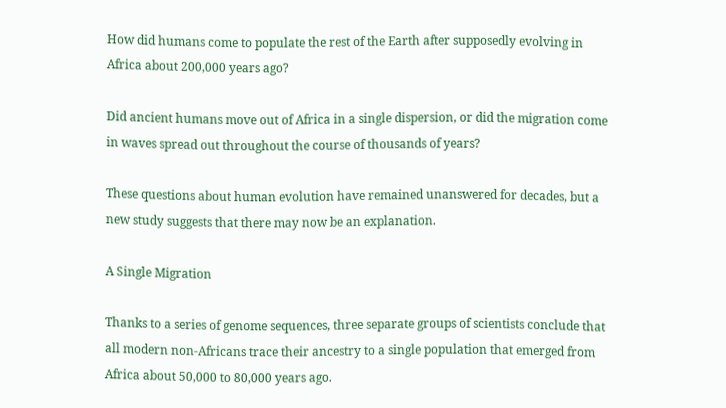How did humans come to populate the rest of the Earth after supposedly evolving in Africa about 200,000 years ago?

Did ancient humans move out of Africa in a single dispersion, or did the migration come in waves spread out throughout the course of thousands of years?

These questions about human evolution have remained unanswered for decades, but a new study suggests that there may now be an explanation.

A Single Migration

Thanks to a series of genome sequences, three separate groups of scientists conclude that all modern non-Africans trace their ancestry to a single population that emerged from Africa about 50,000 to 80,000 years ago.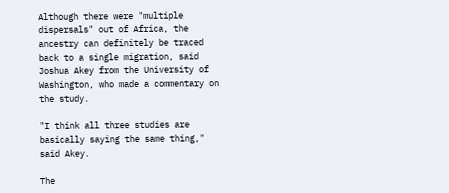Although there were "multiple dispersals" out of Africa, the ancestry can definitely be traced back to a single migration, said Joshua Akey from the University of Washington, who made a commentary on the study.

"I think all three studies are basically saying the same thing," said Akey.

The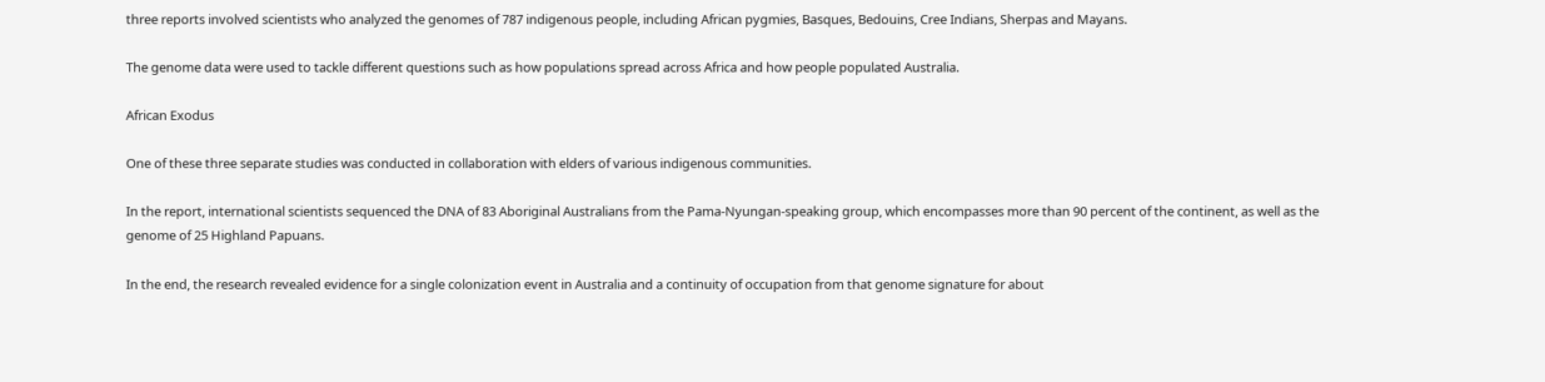three reports involved scientists who analyzed the genomes of 787 indigenous people, including African pygmies, Basques, Bedouins, Cree Indians, Sherpas and Mayans.

The genome data were used to tackle different questions such as how populations spread across Africa and how people populated Australia.

African Exodus

One of these three separate studies was conducted in collaboration with elders of various indigenous communities.

In the report, international scientists sequenced the DNA of 83 Aboriginal Australians from the Pama-Nyungan-speaking group, which encompasses more than 90 percent of the continent, as well as the genome of 25 Highland Papuans.

In the end, the research revealed evidence for a single colonization event in Australia and a continuity of occupation from that genome signature for about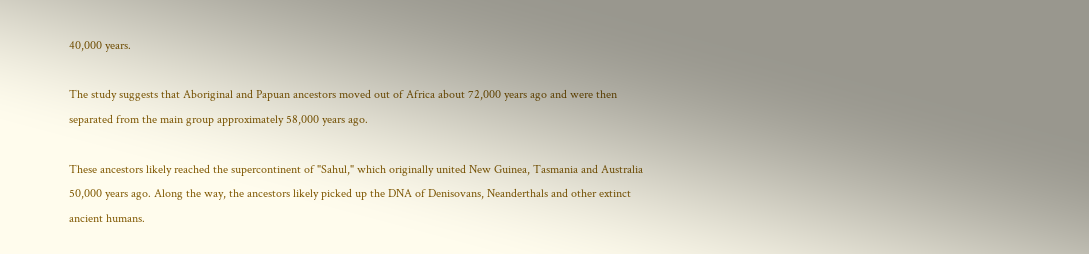40,000 years.

The study suggests that Aboriginal and Papuan ancestors moved out of Africa about 72,000 years ago and were then separated from the main group approximately 58,000 years ago.

These ancestors likely reached the supercontinent of "Sahul," which originally united New Guinea, Tasmania and Australia 50,000 years ago. Along the way, the ancestors likely picked up the DNA of Denisovans, Neanderthals and other extinct ancient humans.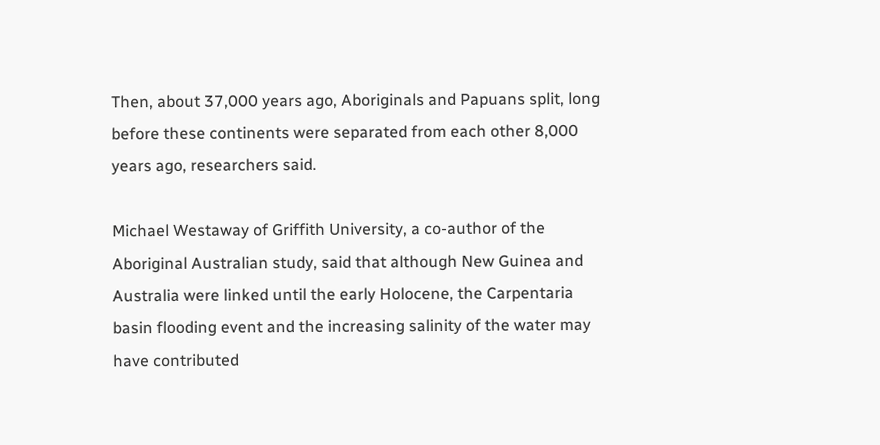Then, about 37,000 years ago, Aboriginals and Papuans split, long before these continents were separated from each other 8,000 years ago, researchers said.

Michael Westaway of Griffith University, a co-author of the Aboriginal Australian study, said that although New Guinea and Australia were linked until the early Holocene, the Carpentaria basin flooding event and the increasing salinity of the water may have contributed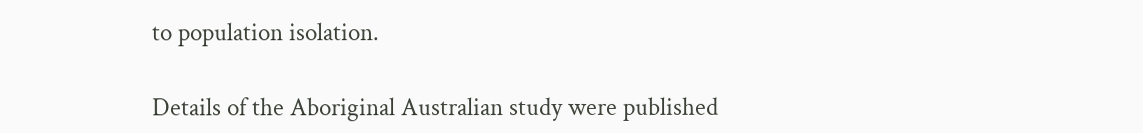to population isolation.

Details of the Aboriginal Australian study were published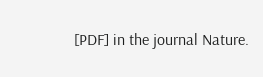[PDF] in the journal Nature.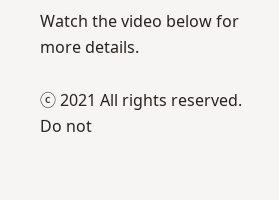Watch the video below for more details.

ⓒ 2021 All rights reserved. Do not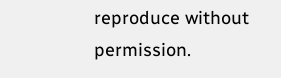reproduce without permission.